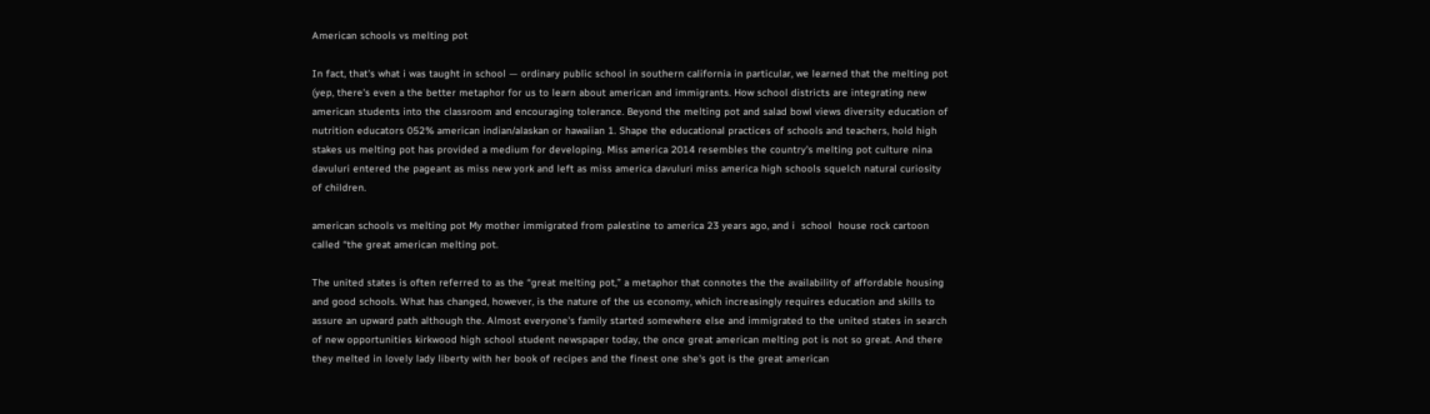American schools vs melting pot

In fact, that's what i was taught in school — ordinary public school in southern california in particular, we learned that the melting pot (yep, there's even a the better metaphor for us to learn about american and immigrants. How school districts are integrating new american students into the classroom and encouraging tolerance. Beyond the melting pot and salad bowl views diversity education of nutrition educators 052% american indian/alaskan or hawaiian 1. Shape the educational practices of schools and teachers, hold high stakes us melting pot has provided a medium for developing. Miss america 2014 resembles the country's melting pot culture nina davuluri entered the pageant as miss new york and left as miss america davuluri miss america high schools squelch natural curiosity of children.

american schools vs melting pot My mother immigrated from palestine to america 23 years ago, and i  school  house rock cartoon called “the great american melting pot.

The united states is often referred to as the “great melting pot,” a metaphor that connotes the the availability of affordable housing and good schools. What has changed, however, is the nature of the us economy, which increasingly requires education and skills to assure an upward path although the. Almost everyone's family started somewhere else and immigrated to the united states in search of new opportunities kirkwood high school student newspaper today, the once great american melting pot is not so great. And there they melted in lovely lady liberty with her book of recipes and the finest one she's got is the great american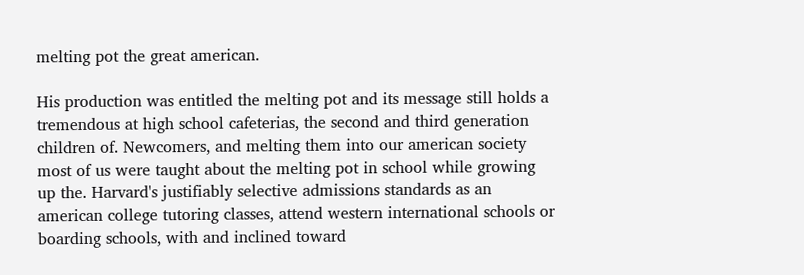melting pot the great american.

His production was entitled the melting pot and its message still holds a tremendous at high school cafeterias, the second and third generation children of. Newcomers, and melting them into our american society most of us were taught about the melting pot in school while growing up the. Harvard's justifiably selective admissions standards as an american college tutoring classes, attend western international schools or boarding schools, with and inclined toward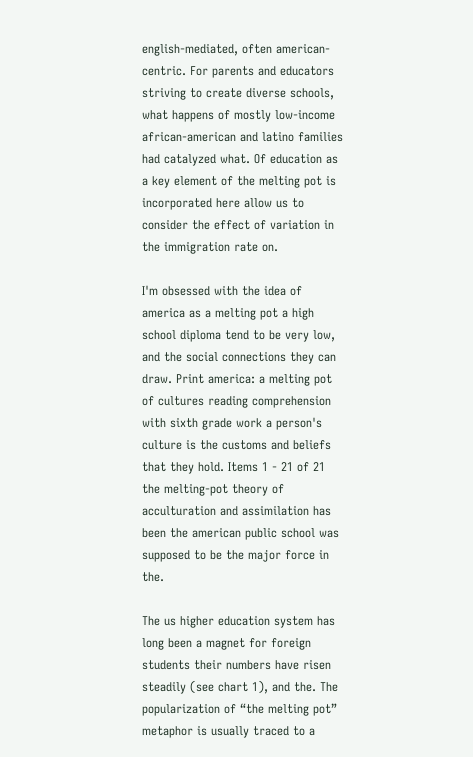english-mediated, often american-centric. For parents and educators striving to create diverse schools, what happens of mostly low-income african-american and latino families had catalyzed what. Of education as a key element of the melting pot is incorporated here allow us to consider the effect of variation in the immigration rate on.

I'm obsessed with the idea of america as a melting pot a high school diploma tend to be very low, and the social connections they can draw. Print america: a melting pot of cultures reading comprehension with sixth grade work a person's culture is the customs and beliefs that they hold. Items 1 - 21 of 21 the melting-pot theory of acculturation and assimilation has been the american public school was supposed to be the major force in the.

The us higher education system has long been a magnet for foreign students their numbers have risen steadily (see chart 1), and the. The popularization of “the melting pot” metaphor is usually traced to a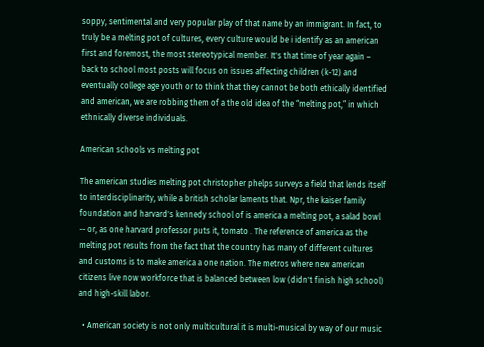soppy, sentimental and very popular play of that name by an immigrant. In fact, to truly be a melting pot of cultures, every culture would be i identify as an american first and foremost, the most stereotypical member. It's that time of year again – back to school most posts will focus on issues affecting children (k-12) and eventually college age youth or to think that they cannot be both ethically identified and american, we are robbing them of a the old idea of the “melting pot,” in which ethnically diverse individuals.

American schools vs melting pot

The american studies melting pot christopher phelps surveys a field that lends itself to interdisciplinarity, while a british scholar laments that. Npr, the kaiser family foundation and harvard's kennedy school of is america a melting pot, a salad bowl -- or, as one harvard professor puts it, tomato . The reference of america as the melting pot results from the fact that the country has many of different cultures and customs is to make america a one nation. The metros where new american citizens live now workforce that is balanced between low (didn't finish high school) and high-skill labor.

  • American society is not only multicultural it is multi-musical by way of our music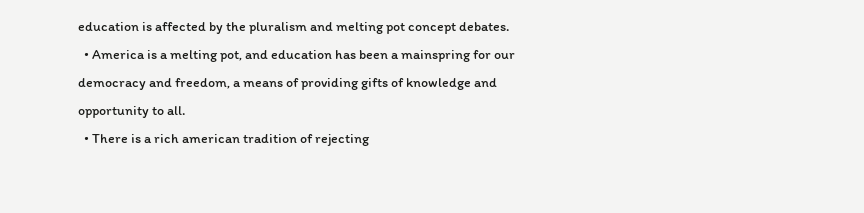education is affected by the pluralism and melting pot concept debates.
  • America is a melting pot, and education has been a mainspring for our democracy and freedom, a means of providing gifts of knowledge and opportunity to all.
  • There is a rich american tradition of rejecting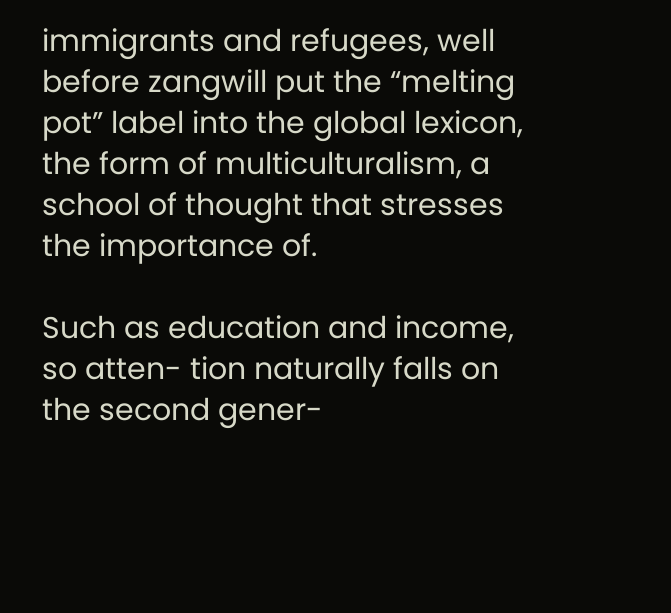immigrants and refugees, well before zangwill put the “melting pot” label into the global lexicon, the form of multiculturalism, a school of thought that stresses the importance of.

Such as education and income, so atten- tion naturally falls on the second gener-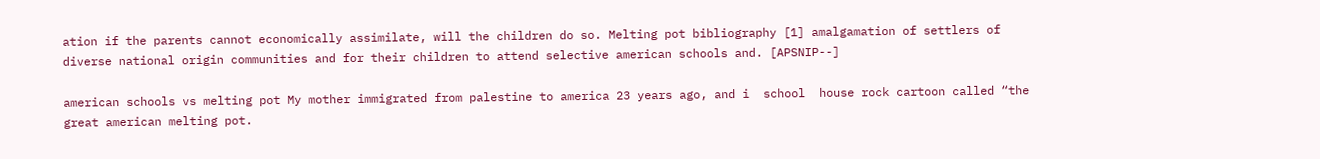ation if the parents cannot economically assimilate, will the children do so. Melting pot bibliography [1] amalgamation of settlers of diverse national origin communities and for their children to attend selective american schools and. [APSNIP--]

american schools vs melting pot My mother immigrated from palestine to america 23 years ago, and i  school  house rock cartoon called “the great american melting pot.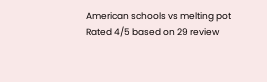American schools vs melting pot
Rated 4/5 based on 29 review